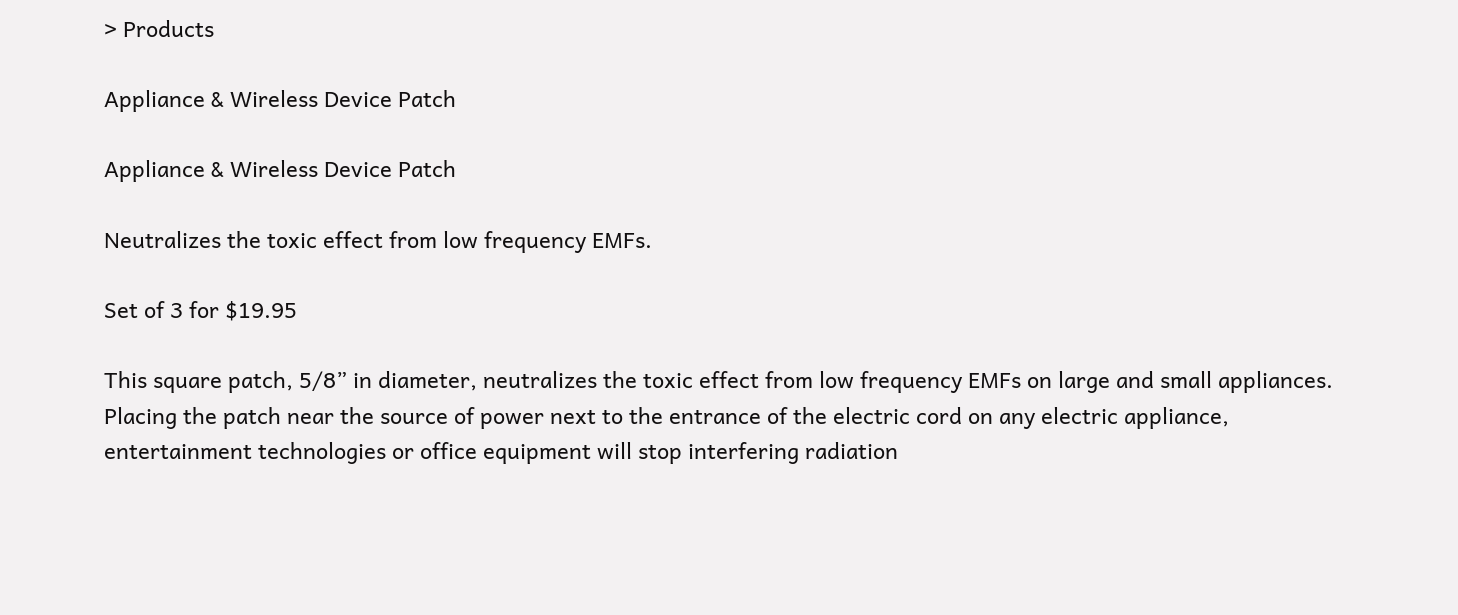> Products

Appliance & Wireless Device Patch

Appliance & Wireless Device Patch

Neutralizes the toxic effect from low frequency EMFs.

Set of 3 for $19.95

This square patch, 5/8” in diameter, neutralizes the toxic effect from low frequency EMFs on large and small appliances. Placing the patch near the source of power next to the entrance of the electric cord on any electric appliance, entertainment technologies or office equipment will stop interfering radiation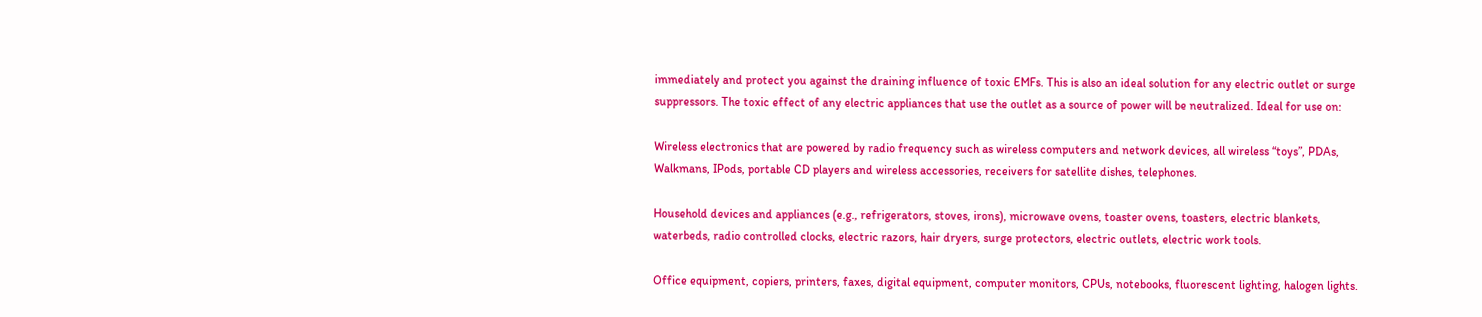immediately and protect you against the draining influence of toxic EMFs. This is also an ideal solution for any electric outlet or surge suppressors. The toxic effect of any electric appliances that use the outlet as a source of power will be neutralized. Ideal for use on:

Wireless electronics that are powered by radio frequency such as wireless computers and network devices, all wireless “toys”, PDAs, Walkmans, IPods, portable CD players and wireless accessories, receivers for satellite dishes, telephones.

Household devices and appliances (e.g., refrigerators, stoves, irons), microwave ovens, toaster ovens, toasters, electric blankets, waterbeds, radio controlled clocks, electric razors, hair dryers, surge protectors, electric outlets, electric work tools.

Office equipment, copiers, printers, faxes, digital equipment, computer monitors, CPUs, notebooks, fluorescent lighting, halogen lights.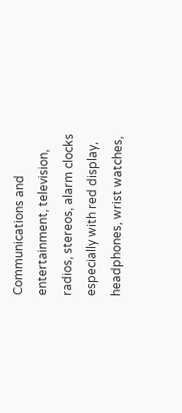Communications and entertainment, television, radios, stereos, alarm clocks especially with red display, headphones, wrist watches,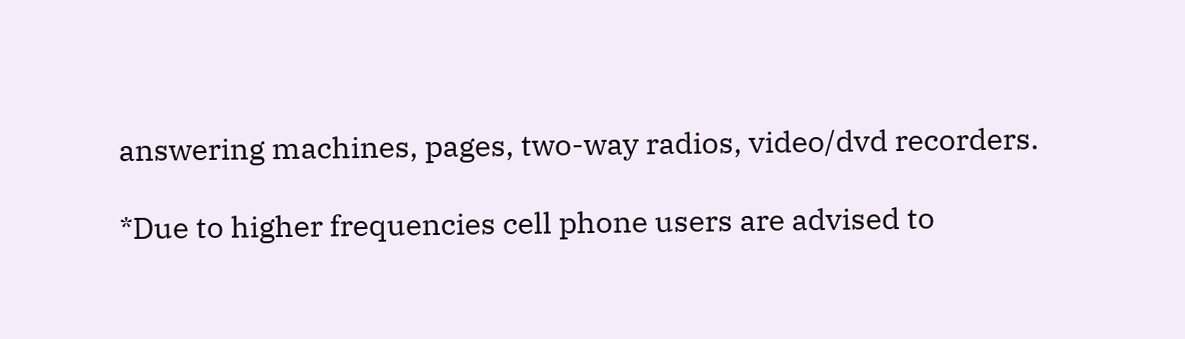answering machines, pages, two-way radios, video/dvd recorders.

*Due to higher frequencies cell phone users are advised to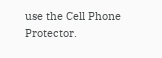use the Cell Phone Protector.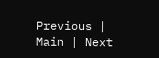Previous | Main | Next